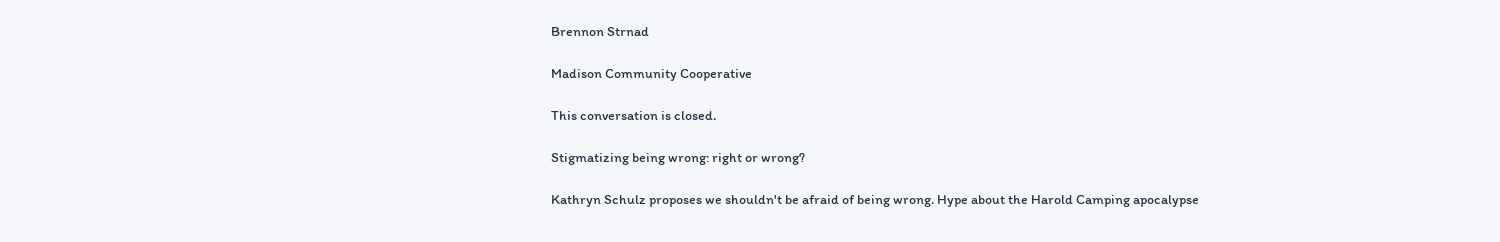Brennon Strnad

Madison Community Cooperative

This conversation is closed.

Stigmatizing being wrong: right or wrong?

Kathryn Schulz proposes we shouldn't be afraid of being wrong. Hype about the Harold Camping apocalypse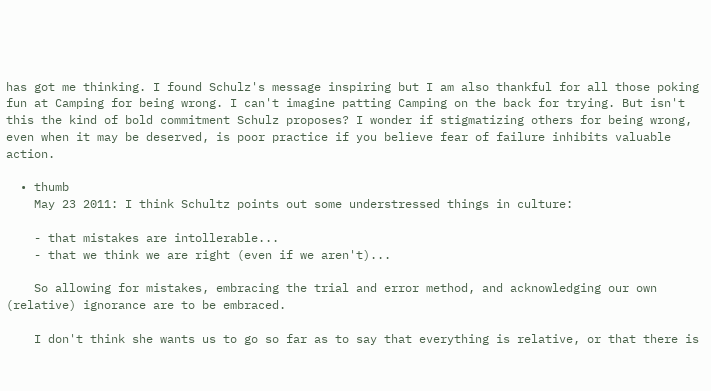has got me thinking. I found Schulz's message inspiring but I am also thankful for all those poking fun at Camping for being wrong. I can't imagine patting Camping on the back for trying. But isn't this the kind of bold commitment Schulz proposes? I wonder if stigmatizing others for being wrong, even when it may be deserved, is poor practice if you believe fear of failure inhibits valuable action.

  • thumb
    May 23 2011: I think Schultz points out some understressed things in culture:

    - that mistakes are intollerable...
    - that we think we are right (even if we aren't)...

    So allowing for mistakes, embracing the trial and error method, and acknowledging our own (relative) ignorance are to be embraced.

    I don't think she wants us to go so far as to say that everything is relative, or that there is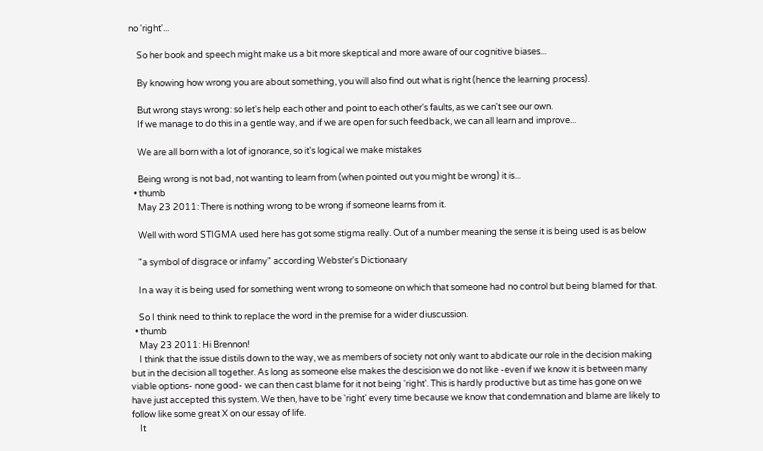no 'right'...

    So her book and speech might make us a bit more skeptical and more aware of our cognitive biases...

    By knowing how wrong you are about something, you will also find out what is right (hence the learning process).

    But wrong stays wrong: so let's help each other and point to each other's faults, as we can't see our own.
    If we manage to do this in a gentle way, and if we are open for such feedback, we can all learn and improve...

    We are all born with a lot of ignorance, so it's logical we make mistakes

    Being wrong is not bad, not wanting to learn from (when pointed out you might be wrong) it is...
  • thumb
    May 23 2011: There is nothing wrong to be wrong if someone learns from it.

    Well with word STIGMA used here has got some stigma really. Out of a number meaning the sense it is being used is as below

    "a symbol of disgrace or infamy" according Webster's Dictionaary

    In a way it is being used for something went wrong to someone on which that someone had no control but being blamed for that.

    So I think need to think to replace the word in the premise for a wider diuscussion.
  • thumb
    May 23 2011: Hi Brennon!
    I think that the issue distils down to the way, we as members of society not only want to abdicate our role in the decision making but in the decision all together. As long as someone else makes the descision we do not like -even if we know it is between many viable options- none good- we can then cast blame for it not being 'right'. This is hardly productive but as time has gone on we have just accepted this system. We then, have to be 'right' every time because we know that condemnation and blame are likely to follow like some great X on our essay of life.
    It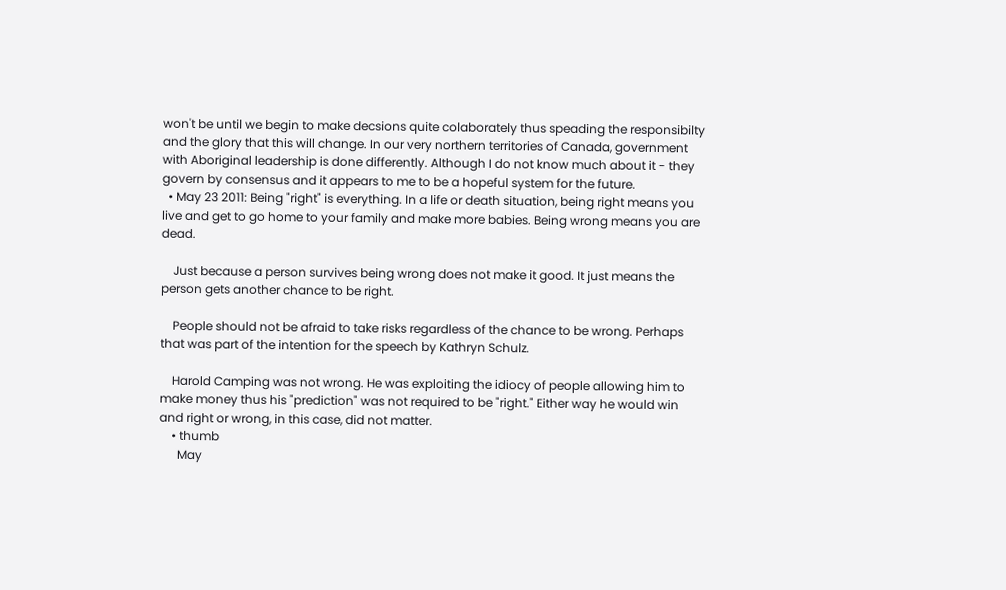won't be until we begin to make decsions quite colaborately thus speading the responsibilty and the glory that this will change. In our very northern territories of Canada, government with Aboriginal leadership is done differently. Although I do not know much about it - they govern by consensus and it appears to me to be a hopeful system for the future.
  • May 23 2011: Being "right" is everything. In a life or death situation, being right means you live and get to go home to your family and make more babies. Being wrong means you are dead.

    Just because a person survives being wrong does not make it good. It just means the person gets another chance to be right.

    People should not be afraid to take risks regardless of the chance to be wrong. Perhaps that was part of the intention for the speech by Kathryn Schulz.

    Harold Camping was not wrong. He was exploiting the idiocy of people allowing him to make money thus his "prediction" was not required to be "right." Either way he would win and right or wrong, in this case, did not matter.
    • thumb
      May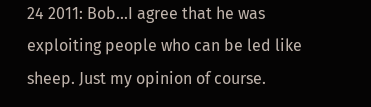24 2011: Bob...I agree that he was exploiting people who can be led like sheep. Just my opinion of course.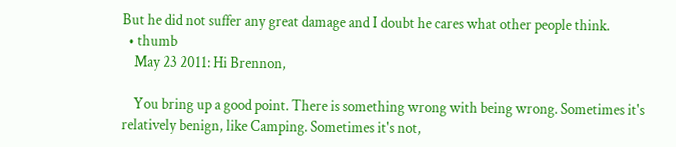But he did not suffer any great damage and I doubt he cares what other people think.
  • thumb
    May 23 2011: Hi Brennon,

    You bring up a good point. There is something wrong with being wrong. Sometimes it's relatively benign, like Camping. Sometimes it's not,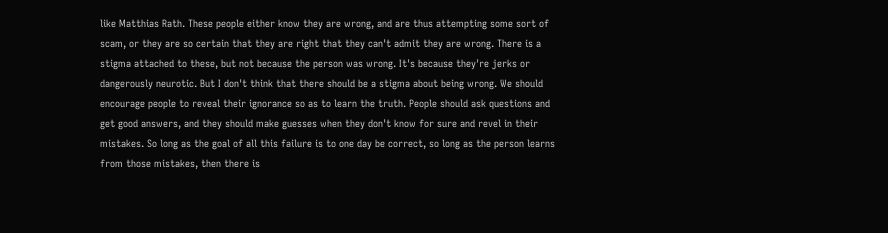like Matthias Rath. These people either know they are wrong, and are thus attempting some sort of scam, or they are so certain that they are right that they can't admit they are wrong. There is a stigma attached to these, but not because the person was wrong. It's because they're jerks or dangerously neurotic. But I don't think that there should be a stigma about being wrong. We should encourage people to reveal their ignorance so as to learn the truth. People should ask questions and get good answers, and they should make guesses when they don't know for sure and revel in their mistakes. So long as the goal of all this failure is to one day be correct, so long as the person learns from those mistakes, then there is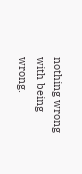nothing wrong with being wrong.